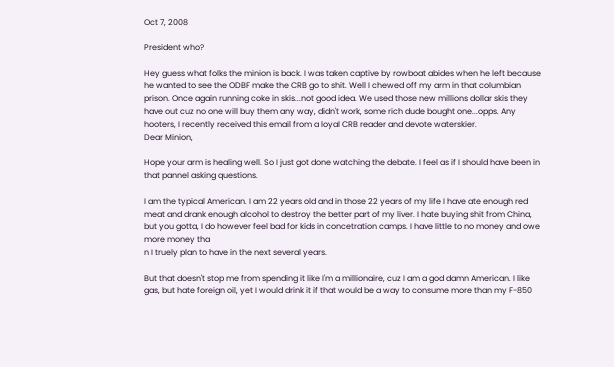Oct 7, 2008

President who?

Hey guess what folks the minion is back. I was taken captive by rowboat abides when he left because he wanted to see the ODBF make the CRB go to shit. Well I chewed off my arm in that columbian prison. Once again running coke in skis...not good idea. We used those new millions dollar skis they have out cuz no one will buy them any way, didn't work, some rich dude bought one...opps. Any hooters, I recently received this email from a loyal CRB reader and devote waterskier.
Dear Minion,

Hope your arm is healing well. So I just got done watching the debate. I feel as if I should have been in that pannel asking questions.

I am the typical American. I am 22 years old and in those 22 years of my life I have ate enough red meat and drank enough alcohol to destroy the better part of my liver. I hate buying shit from China, but you gotta, I do however feel bad for kids in concetration camps. I have little to no money and owe more money tha
n I truely plan to have in the next several years.

But that doesn't stop me from spending it like I'm a millionaire, cuz I am a god damn American. I like gas, but hate foreign oil, yet I would drink it if that would be a way to consume more than my F-850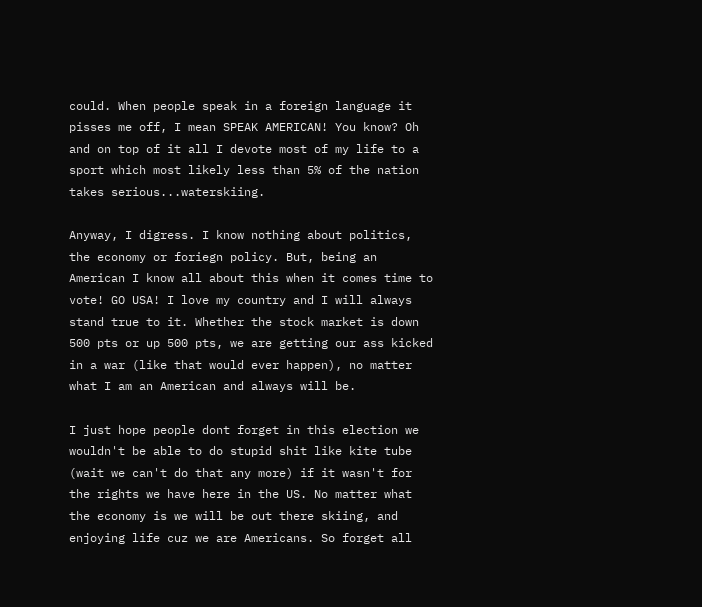could. When people speak in a foreign language it pisses me off, I mean SPEAK AMERICAN! You know? Oh and on top of it all I devote most of my life to a sport which most likely less than 5% of the nation takes serious...waterskiing.

Anyway, I digress. I know nothing about politics, the economy or foriegn policy. But, being an American I know all about this when it comes time to vote! GO USA! I love my country and I will always stand true to it. Whether the stock market is down 500 pts or up 500 pts, we are getting our ass kicked in a war (like that would ever happen), no matter what I am an American and always will be.

I just hope people dont forget in this election we wouldn't be able to do stupid shit like kite tube (wait we can't do that any more) if it wasn't for the rights we have here in the US. No matter what the economy is we will be out there skiing, and enjoying life cuz we are Americans. So forget all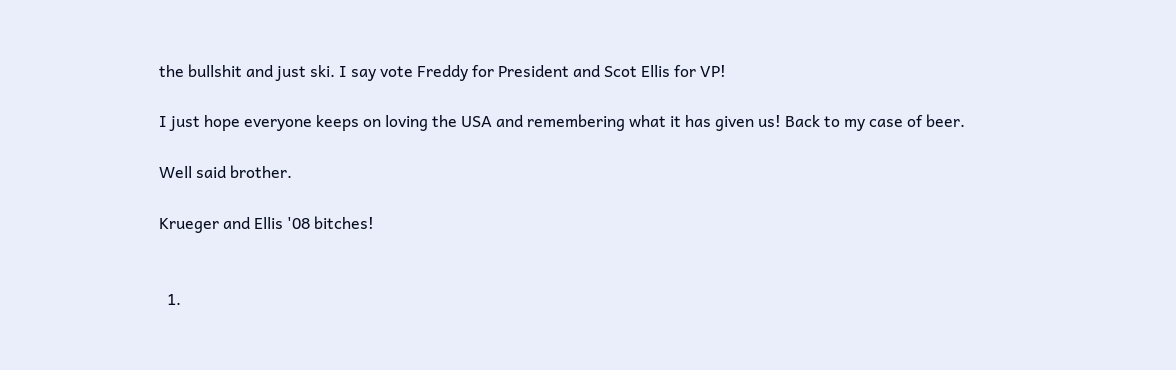the bullshit and just ski. I say vote Freddy for President and Scot Ellis for VP!

I just hope everyone keeps on loving the USA and remembering what it has given us! Back to my case of beer.

Well said brother.

Krueger and Ellis '08 bitches!


  1.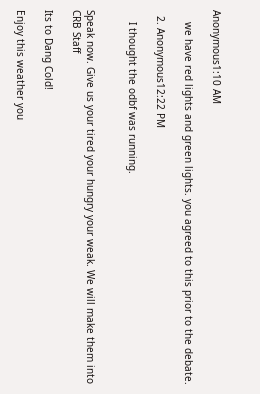Anonymous1:10 AM

    we have red lights and green lights. you agreed to this prior to the debate.

  2. Anonymous12:22 PM

    I thought the odbf was running.


Speak now. Give us your tired your hungry your weak. We will make them into CRB Staff

Its to Dang Cold!

Enjoy this weather you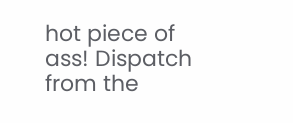hot piece of ass! Dispatch from the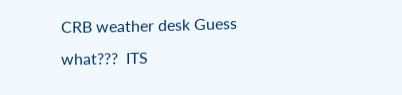CRB weather desk Guess what???  ITS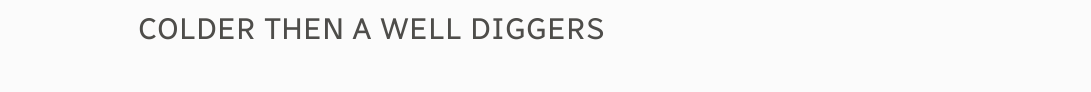COLDER THEN A WELL DIGGERS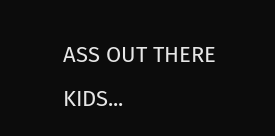ASS OUT THERE KIDS...